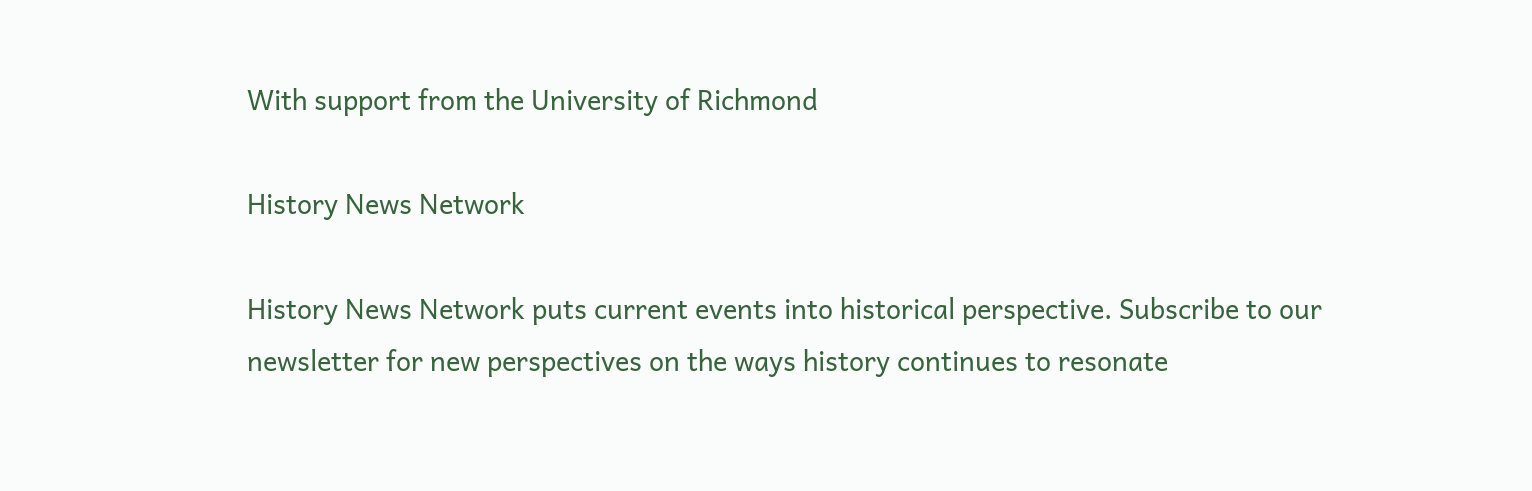With support from the University of Richmond

History News Network

History News Network puts current events into historical perspective. Subscribe to our newsletter for new perspectives on the ways history continues to resonate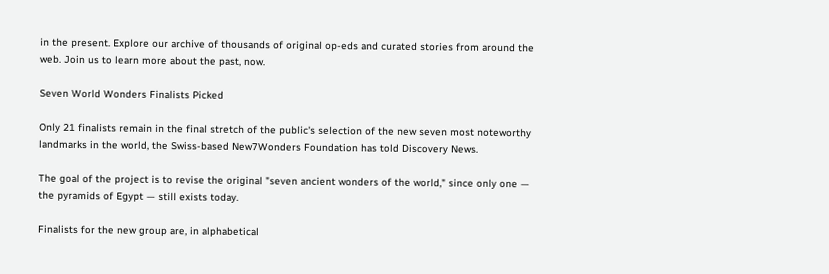in the present. Explore our archive of thousands of original op-eds and curated stories from around the web. Join us to learn more about the past, now.

Seven World Wonders Finalists Picked

Only 21 finalists remain in the final stretch of the public's selection of the new seven most noteworthy landmarks in the world, the Swiss-based New7Wonders Foundation has told Discovery News.

The goal of the project is to revise the original "seven ancient wonders of the world," since only one — the pyramids of Egypt — still exists today.

Finalists for the new group are, in alphabetical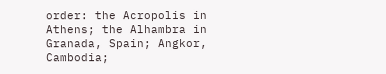order: the Acropolis in Athens; the Alhambra in Granada, Spain; Angkor, Cambodia;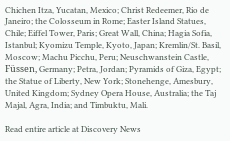Chichen Itza, Yucatan, Mexico; Christ Redeemer, Rio de Janeiro; the Colosseum in Rome; Easter Island Statues, Chile; Eiffel Tower, Paris; Great Wall, China; Hagia Sofia, Istanbul; Kyomizu Temple, Kyoto, Japan; Kremlin/St. Basil, Moscow; Machu Picchu, Peru; Neuschwanstein Castle, Füssen, Germany; Petra, Jordan; Pyramids of Giza, Egypt; the Statue of Liberty, New York; Stonehenge, Amesbury, United Kingdom; Sydney Opera House, Australia; the Taj Majal, Agra, India; and Timbuktu, Mali.

Read entire article at Discovery News